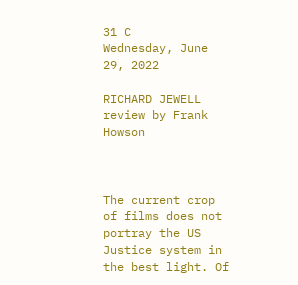31 C
Wednesday, June 29, 2022

RICHARD JEWELL review by Frank Howson



The current crop of films does not portray the US Justice system in the best light. Of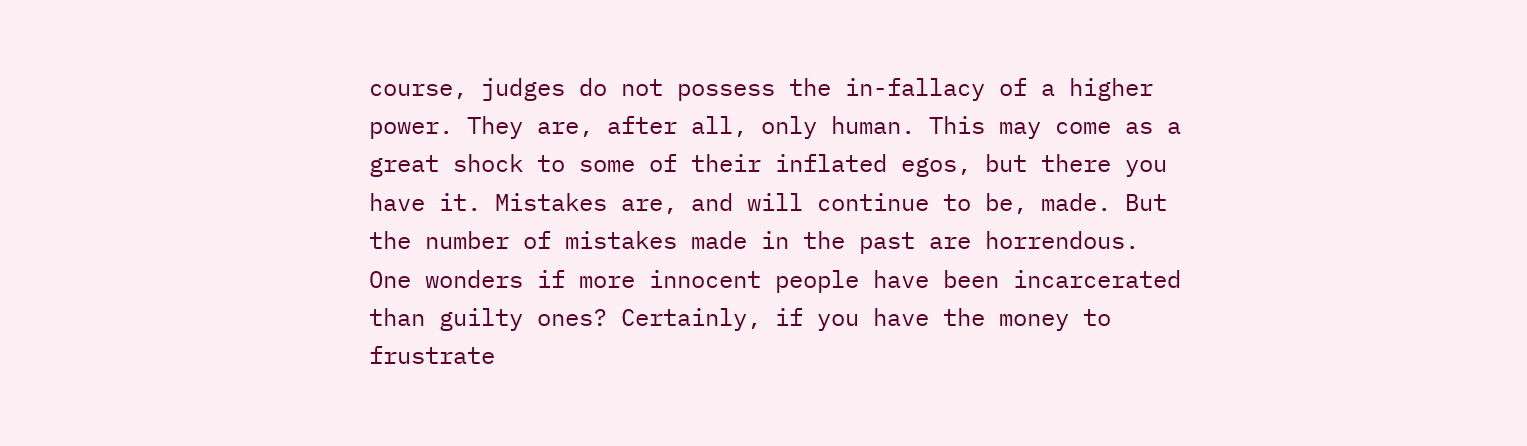course, judges do not possess the in-fallacy of a higher power. They are, after all, only human. This may come as a great shock to some of their inflated egos, but there you have it. Mistakes are, and will continue to be, made. But the number of mistakes made in the past are horrendous. One wonders if more innocent people have been incarcerated than guilty ones? Certainly, if you have the money to frustrate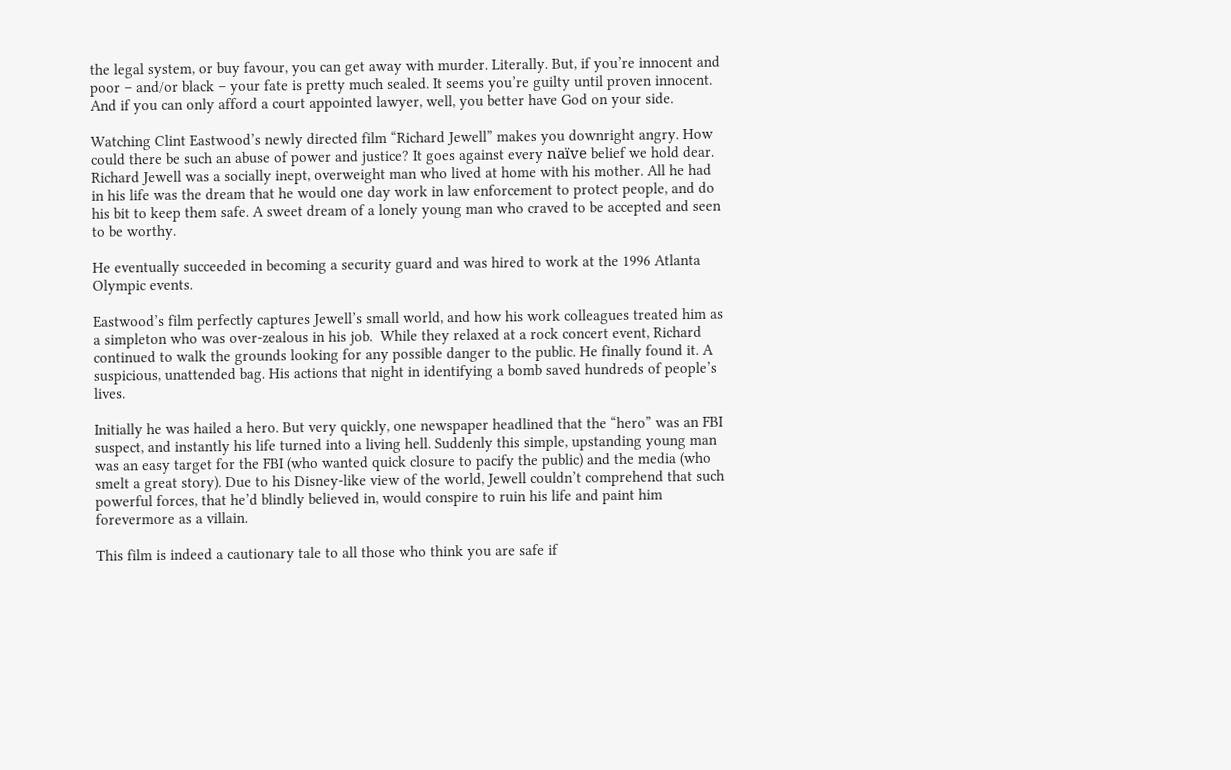the legal system, or buy favour, you can get away with murder. Literally. But, if you’re innocent and poor – and/or black – your fate is pretty much sealed. It seems you’re guilty until proven innocent. And if you can only afford a court appointed lawyer, well, you better have God on your side.

Watching Clint Eastwood’s newly directed film “Richard Jewell” makes you downright angry. How could there be such an abuse of power and justice? It goes against every naïve belief we hold dear. Richard Jewell was a socially inept, overweight man who lived at home with his mother. All he had in his life was the dream that he would one day work in law enforcement to protect people, and do his bit to keep them safe. A sweet dream of a lonely young man who craved to be accepted and seen to be worthy.

He eventually succeeded in becoming a security guard and was hired to work at the 1996 Atlanta Olympic events.

Eastwood’s film perfectly captures Jewell’s small world, and how his work colleagues treated him as a simpleton who was over-zealous in his job.  While they relaxed at a rock concert event, Richard continued to walk the grounds looking for any possible danger to the public. He finally found it. A suspicious, unattended bag. His actions that night in identifying a bomb saved hundreds of people’s lives.

Initially he was hailed a hero. But very quickly, one newspaper headlined that the “hero” was an FBI suspect, and instantly his life turned into a living hell. Suddenly this simple, upstanding young man was an easy target for the FBI (who wanted quick closure to pacify the public) and the media (who smelt a great story). Due to his Disney-like view of the world, Jewell couldn’t comprehend that such powerful forces, that he’d blindly believed in, would conspire to ruin his life and paint him forevermore as a villain.

This film is indeed a cautionary tale to all those who think you are safe if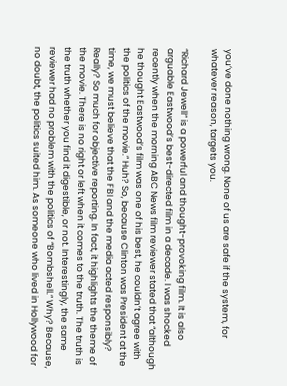you’ve done nothing wrong. None of us are safe if the system, for whatever reason, targets you.

“Richard Jewell” is a powerful and thought-provoking film. It is also arguable Eastwood’s best-directed film in a decade. I was shocked recently when the morning ABC News film reviewer stated that “although he thought Eastwood’s film was one of his best, he couldn’t agree with the politics of the movie.” Huh? So, because Clinton was President at the time, we must believe that the FBI and the media acted responsibly? Really? So much for objective reporting. In fact, it highlights the theme of the movie. There is no right or left when it comes to the truth. The truth is the truth whether you find it digestible, or not. Interestingly, the same reviewer had no problem with the politics of “Bombshell.” Why? Because, no doubt, the politics suited him. As someone who lived in Hollywood for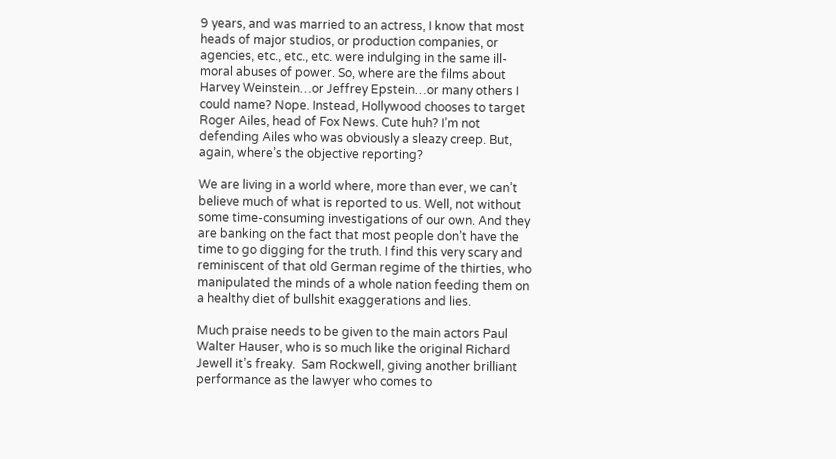9 years, and was married to an actress, I know that most heads of major studios, or production companies, or agencies, etc., etc., etc. were indulging in the same ill-moral abuses of power. So, where are the films about Harvey Weinstein…or Jeffrey Epstein…or many others I could name? Nope. Instead, Hollywood chooses to target Roger Ailes, head of Fox News. Cute huh? I’m not defending Ailes who was obviously a sleazy creep. But, again, where’s the objective reporting?

We are living in a world where, more than ever, we can’t believe much of what is reported to us. Well, not without some time-consuming investigations of our own. And they are banking on the fact that most people don’t have the time to go digging for the truth. I find this very scary and reminiscent of that old German regime of the thirties, who manipulated the minds of a whole nation feeding them on a healthy diet of bullshit exaggerations and lies.

Much praise needs to be given to the main actors Paul Walter Hauser, who is so much like the original Richard Jewell it’s freaky.  Sam Rockwell, giving another brilliant performance as the lawyer who comes to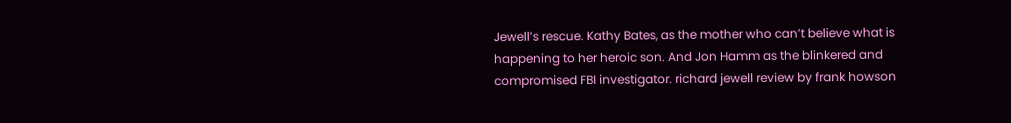Jewell’s rescue. Kathy Bates, as the mother who can’t believe what is happening to her heroic son. And Jon Hamm as the blinkered and compromised FBI investigator. richard jewell review by frank howson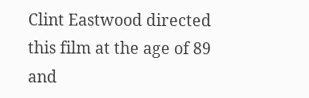Clint Eastwood directed this film at the age of 89 and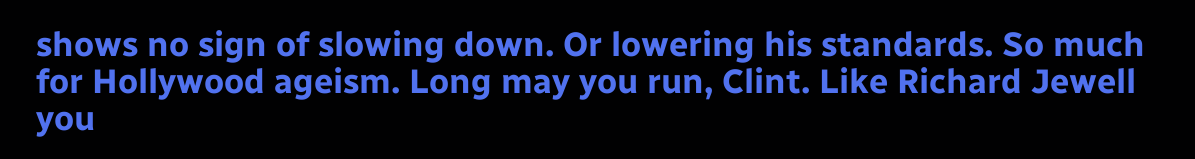shows no sign of slowing down. Or lowering his standards. So much for Hollywood ageism. Long may you run, Clint. Like Richard Jewell you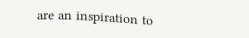are an inspiration to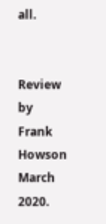all.


Review by Frank Howson March 2020.